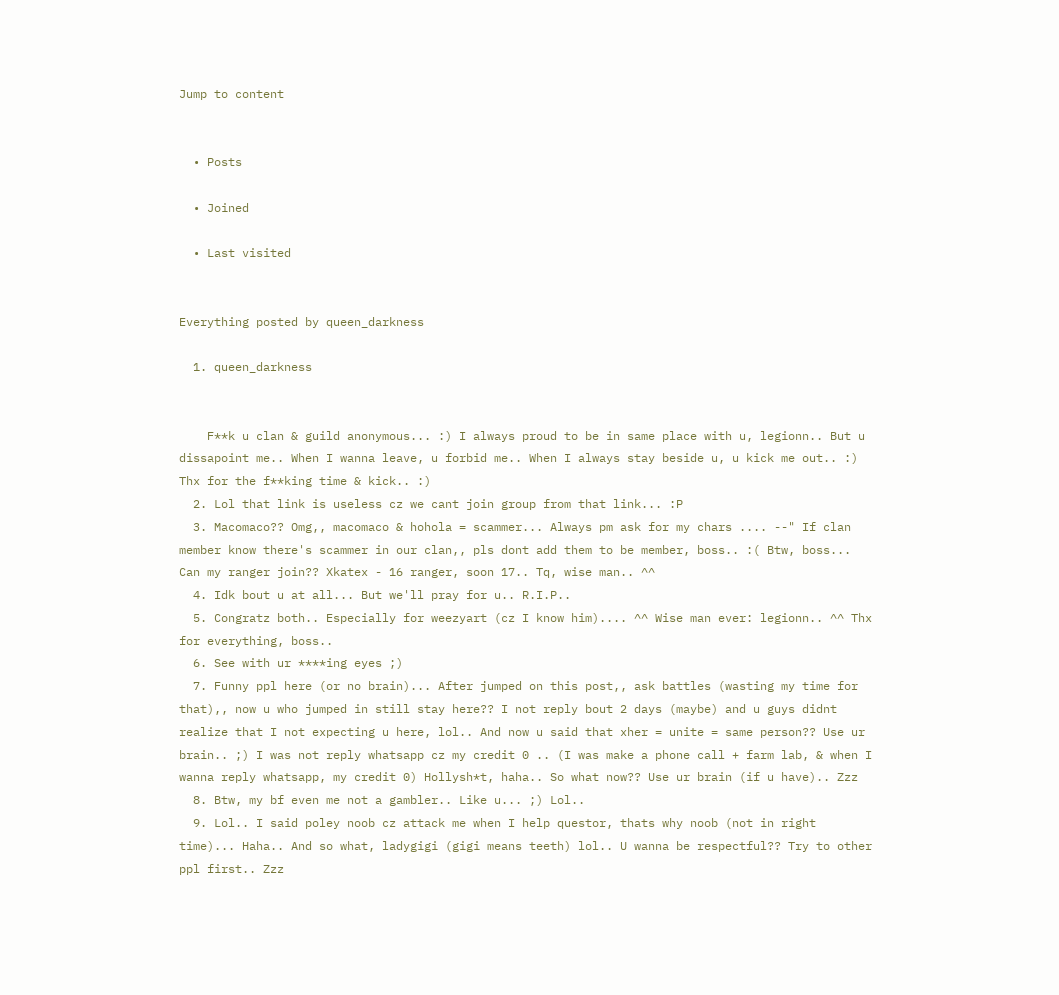Jump to content


  • Posts

  • Joined

  • Last visited


Everything posted by queen_darkness

  1. queen_darkness


    F**k u clan & guild anonymous... :) I always proud to be in same place with u, legionn.. But u dissapoint me.. When I wanna leave, u forbid me.. When I always stay beside u, u kick me out.. :) Thx for the f**king time & kick.. :)
  2. Lol that link is useless cz we cant join group from that link... :P
  3. Macomaco?? Omg,, macomaco & hohola = scammer... Always pm ask for my chars .... --" If clan member know there's scammer in our clan,, pls dont add them to be member, boss.. :( Btw, boss... Can my ranger join?? Xkatex - 16 ranger, soon 17.. Tq, wise man.. ^^
  4. Idk bout u at all... But we'll pray for u.. R.I.P..
  5. Congratz both.. Especially for weezyart (cz I know him).... ^^ Wise man ever: legionn.. ^^ Thx for everything, boss..
  6. See with ur ****ing eyes ;)
  7. Funny ppl here (or no brain)... After jumped on this post,, ask battles (wasting my time for that),, now u who jumped in still stay here?? I not reply bout 2 days (maybe) and u guys didnt realize that I not expecting u here, lol.. And now u said that xher = unite = same person?? Use ur brain.. ;) I was not reply whatsapp cz my credit 0 .. (I was make a phone call + farm lab, & when I wanna reply whatsapp, my credit 0) Hollysh*t, haha.. So what now?? Use ur brain (if u have).. Zzz
  8. Btw, my bf even me not a gambler.. Like u... ;) Lol..
  9. Lol.. I said poley noob cz attack me when I help questor, thats why noob (not in right time)... Haha.. And so what, ladygigi (gigi means teeth) lol.. U wanna be respectful?? Try to other ppl first.. Zzz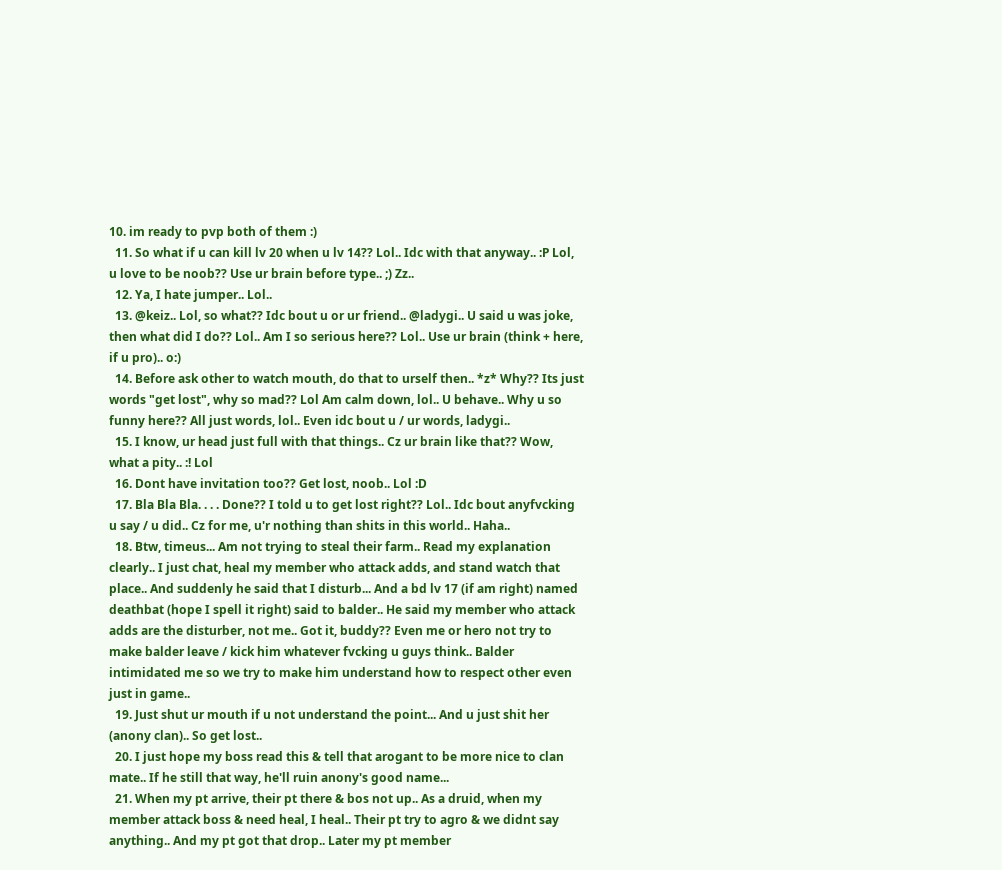10. im ready to pvp both of them :)
  11. So what if u can kill lv 20 when u lv 14?? Lol.. Idc with that anyway.. :P Lol, u love to be noob?? Use ur brain before type.. ;) Zz..
  12. Ya, I hate jumper.. Lol..
  13. @keiz.. Lol, so what?? Idc bout u or ur friend.. @ladygi.. U said u was joke, then what did I do?? Lol.. Am I so serious here?? Lol.. Use ur brain (think + here, if u pro).. o:)
  14. Before ask other to watch mouth, do that to urself then.. *z* Why?? Its just words "get lost", why so mad?? Lol Am calm down, lol.. U behave.. Why u so funny here?? All just words, lol.. Even idc bout u / ur words, ladygi..
  15. I know, ur head just full with that things.. Cz ur brain like that?? Wow, what a pity.. :! Lol
  16. Dont have invitation too?? Get lost, noob.. Lol :D
  17. Bla Bla Bla. . . . Done?? I told u to get lost right?? Lol.. Idc bout anyfvcking u say / u did.. Cz for me, u'r nothing than shits in this world.. Haha..
  18. Btw, timeus... Am not trying to steal their farm.. Read my explanation clearly.. I just chat, heal my member who attack adds, and stand watch that place.. And suddenly he said that I disturb... And a bd lv 17 (if am right) named deathbat (hope I spell it right) said to balder.. He said my member who attack adds are the disturber, not me.. Got it, buddy?? Even me or hero not try to make balder leave / kick him whatever fvcking u guys think.. Balder intimidated me so we try to make him understand how to respect other even just in game..
  19. Just shut ur mouth if u not understand the point... And u just shit her (anony clan).. So get lost..
  20. I just hope my boss read this & tell that arogant to be more nice to clan mate.. If he still that way, he'll ruin anony's good name...
  21. When my pt arrive, their pt there & bos not up.. As a druid, when my member attack boss & need heal, I heal.. Their pt try to agro & we didnt say anything.. And my pt got that drop.. Later my pt member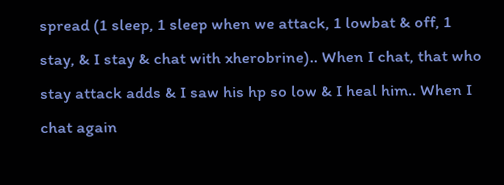spread (1 sleep, 1 sleep when we attack, 1 lowbat & off, 1 stay, & I stay & chat with xherobrine).. When I chat, that who stay attack adds & I saw his hp so low & I heal him.. When I chat again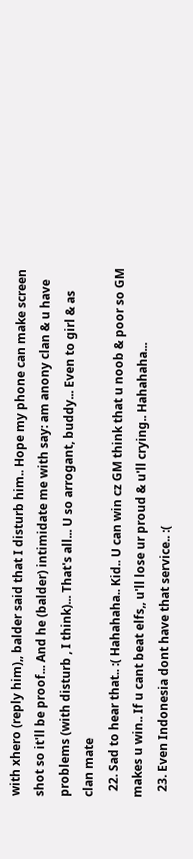with xhero (reply him),, balder said that I disturb him.. Hope my phone can make screen shot so it'll be proof... And he (balder) intimidate me with say: am anony clan & u have problems (with disturb , I think)... That's all... U so arrogant, buddy... Even to girl & as clan mate
  22. Sad to hear that.. :( Hahahaha.. Kid.. U can win cz GM think that u noob & poor so GM makes u win.. If u cant beat elfs,, u'll lose ur proud & u'll crying.. Hahahaha...
  23. Even Indonesia dont have that service.. :(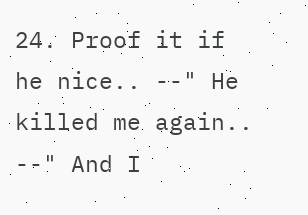24. Proof it if he nice.. --" He killed me again.. --" And I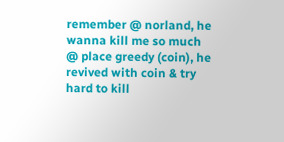remember @ norland, he wanna kill me so much @ place greedy (coin), he revived with coin & try hard to kill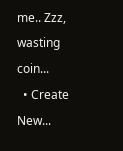me.. Zzz, wasting coin...
  • Create New...